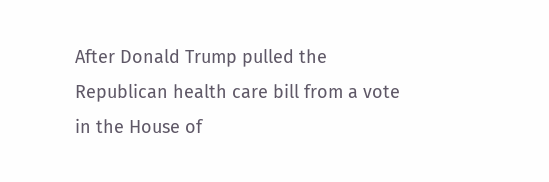After Donald Trump pulled the Republican health care bill from a vote in the House of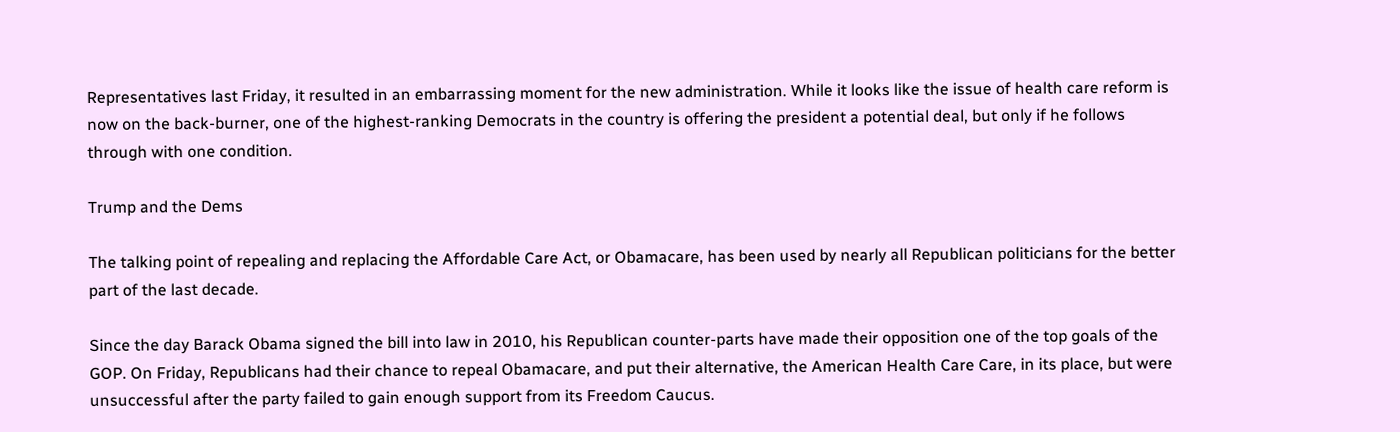Representatives last Friday, it resulted in an embarrassing moment for the new administration. While it looks like the issue of health care reform is now on the back-burner, one of the highest-ranking Democrats in the country is offering the president a potential deal, but only if he follows through with one condition.

Trump and the Dems

The talking point of repealing and replacing the Affordable Care Act, or Obamacare, has been used by nearly all Republican politicians for the better part of the last decade.

Since the day Barack Obama signed the bill into law in 2010, his Republican counter-parts have made their opposition one of the top goals of the GOP. On Friday, Republicans had their chance to repeal Obamacare, and put their alternative, the American Health Care Care, in its place, but were unsuccessful after the party failed to gain enough support from its Freedom Caucus.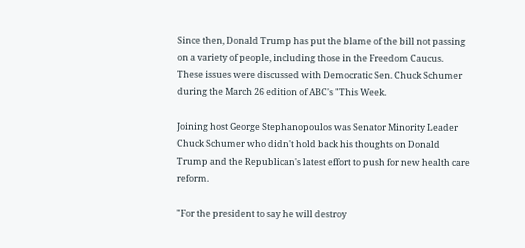Since then, Donald Trump has put the blame of the bill not passing on a variety of people, including those in the Freedom Caucus. These issues were discussed with Democratic Sen. Chuck Schumer during the March 26 edition of ABC's "This Week.

Joining host George Stephanopoulos was Senator Minority Leader Chuck Schumer who didn't hold back his thoughts on Donald Trump and the Republican's latest effort to push for new health care reform.

"For the president to say he will destroy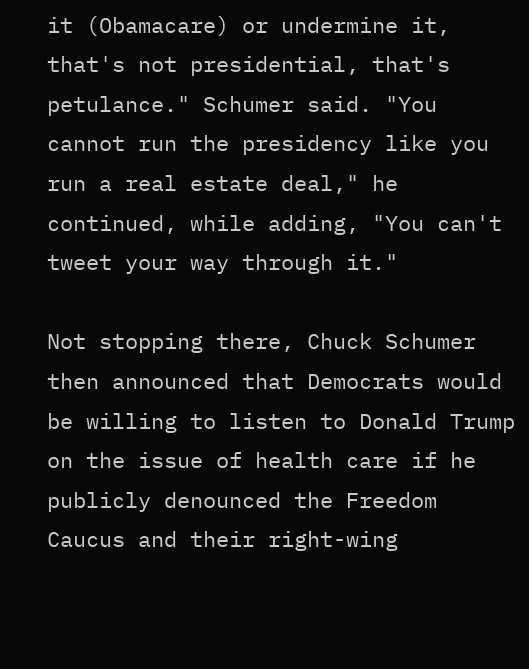it (Obamacare) or undermine it, that's not presidential, that's petulance." Schumer said. "You cannot run the presidency like you run a real estate deal," he continued, while adding, "You can't tweet your way through it."

Not stopping there, Chuck Schumer then announced that Democrats would be willing to listen to Donald Trump on the issue of health care if he publicly denounced the Freedom Caucus and their right-wing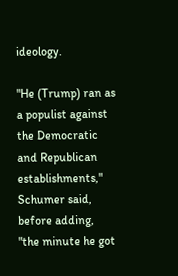ideology.

"He (Trump) ran as a populist against the Democratic and Republican establishments," Schumer said, before adding, "the minute he got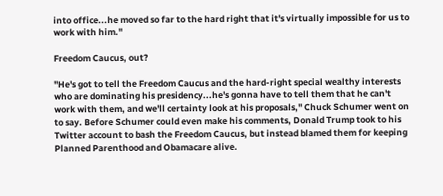into office...he moved so far to the hard right that it's virtually impossible for us to work with him."

Freedom Caucus, out?

"He's got to tell the Freedom Caucus and the hard-right special wealthy interests who are dominating his presidency...he's gonna have to tell them that he can't work with them, and we'll certainty look at his proposals," Chuck Schumer went on to say. Before Schumer could even make his comments, Donald Trump took to his Twitter account to bash the Freedom Caucus, but instead blamed them for keeping Planned Parenthood and Obamacare alive.